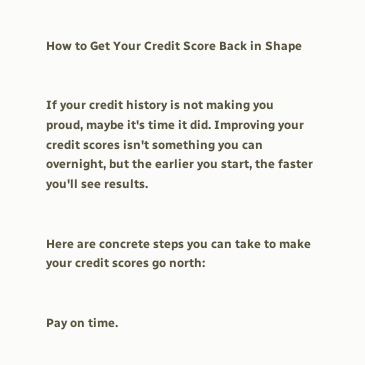How to Get Your Credit Score Back in Shape


If your credit history is not making you proud, maybe it's time it did. Improving your credit scores isn't something you can overnight, but the earlier you start, the faster you'll see results.


Here are concrete steps you can take to make your credit scores go north:


Pay on time.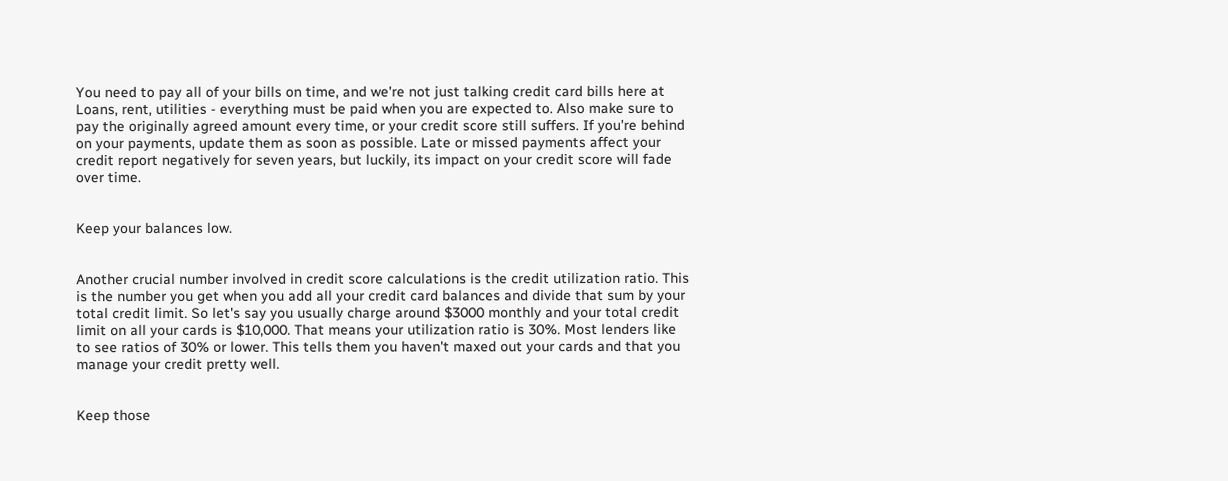You need to pay all of your bills on time, and we're not just talking credit card bills here at Loans, rent, utilities - everything must be paid when you are expected to. Also make sure to pay the originally agreed amount every time, or your credit score still suffers. If you're behind on your payments, update them as soon as possible. Late or missed payments affect your credit report negatively for seven years, but luckily, its impact on your credit score will fade over time.


Keep your balances low.


Another crucial number involved in credit score calculations is the credit utilization ratio. This is the number you get when you add all your credit card balances and divide that sum by your total credit limit. So let's say you usually charge around $3000 monthly and your total credit limit on all your cards is $10,000. That means your utilization ratio is 30%. Most lenders like to see ratios of 30% or lower. This tells them you haven't maxed out your cards and that you manage your credit pretty well.


Keep those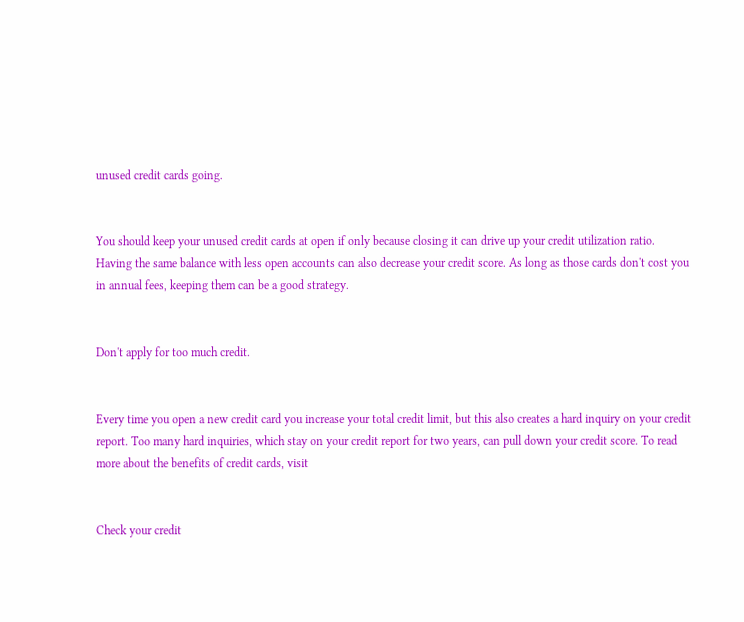unused credit cards going.


You should keep your unused credit cards at open if only because closing it can drive up your credit utilization ratio. Having the same balance with less open accounts can also decrease your credit score. As long as those cards don't cost you in annual fees, keeping them can be a good strategy.


Don't apply for too much credit.


Every time you open a new credit card you increase your total credit limit, but this also creates a hard inquiry on your credit report. Too many hard inquiries, which stay on your credit report for two years, can pull down your credit score. To read more about the benefits of credit cards, visit


Check your credit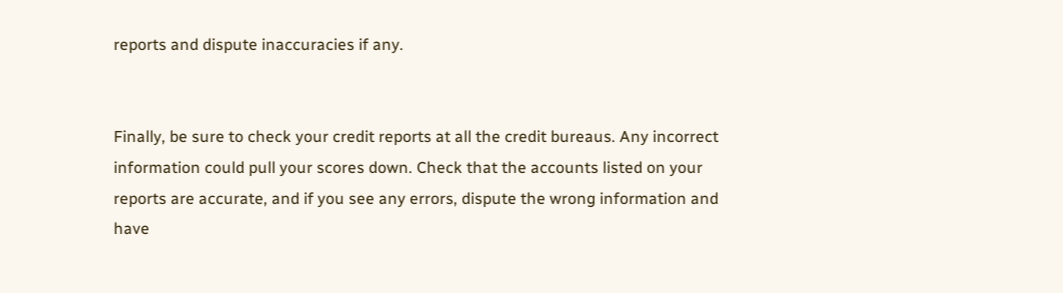reports and dispute inaccuracies if any.


Finally, be sure to check your credit reports at all the credit bureaus. Any incorrect information could pull your scores down. Check that the accounts listed on your reports are accurate, and if you see any errors, dispute the wrong information and have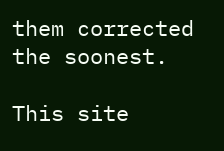them corrected the soonest.

This site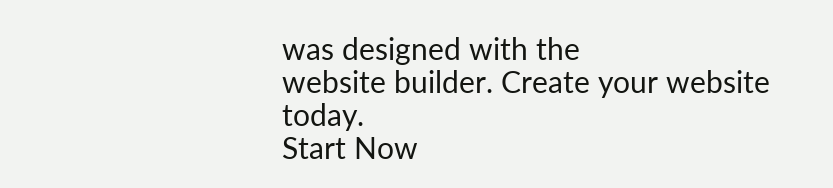was designed with the
website builder. Create your website today.
Start Now